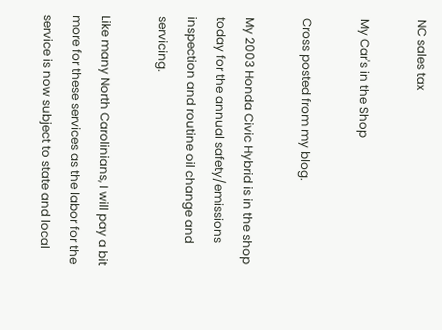NC sales tax

My Car's in the Shop

Cross posted from my blog.

My 2003 Honda Civic Hybrid is in the shop today for the annual safety/emissions inspection and routine oil change and servicing.

Like many North Carolinians, I will pay a bit more for these services as the labor for the service is now subject to state and local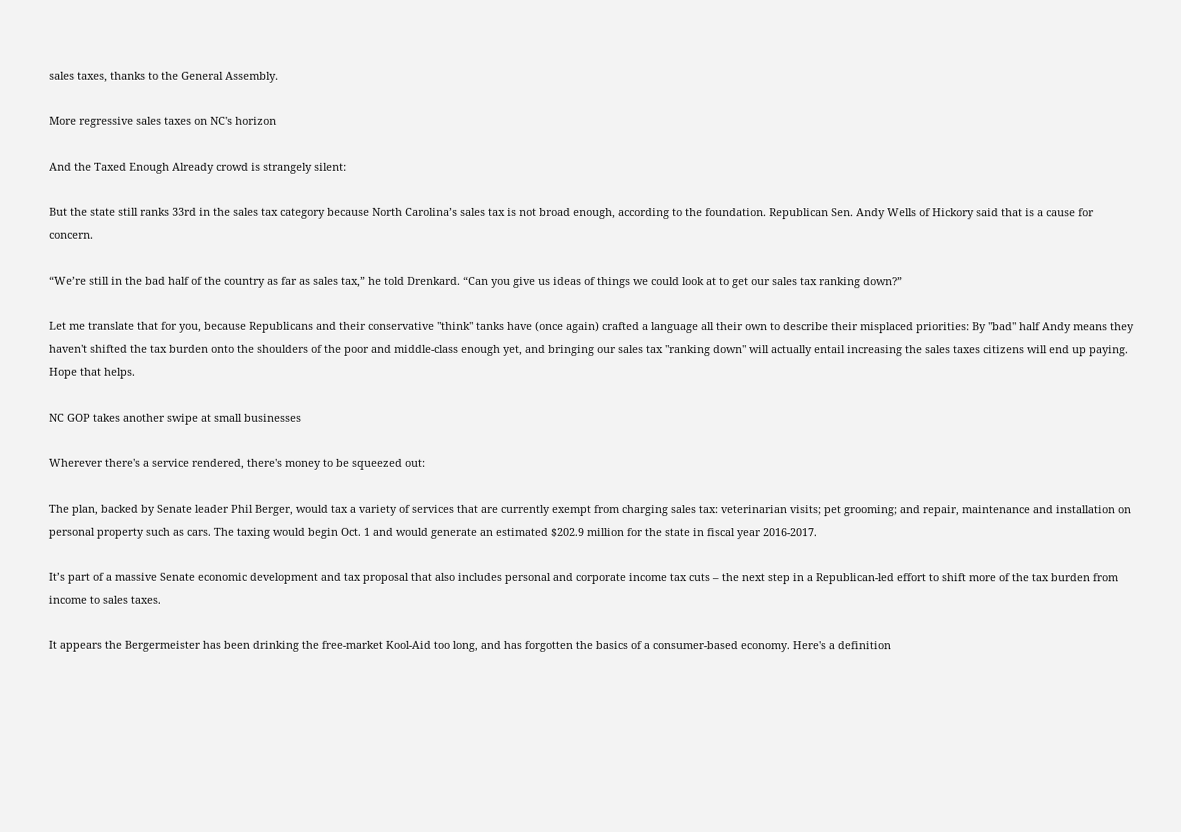sales taxes, thanks to the General Assembly.

More regressive sales taxes on NC's horizon

And the Taxed Enough Already crowd is strangely silent:

But the state still ranks 33rd in the sales tax category because North Carolina’s sales tax is not broad enough, according to the foundation. Republican Sen. Andy Wells of Hickory said that is a cause for concern.

“We’re still in the bad half of the country as far as sales tax,” he told Drenkard. “Can you give us ideas of things we could look at to get our sales tax ranking down?”

Let me translate that for you, because Republicans and their conservative "think" tanks have (once again) crafted a language all their own to describe their misplaced priorities: By "bad" half Andy means they haven't shifted the tax burden onto the shoulders of the poor and middle-class enough yet, and bringing our sales tax "ranking down" will actually entail increasing the sales taxes citizens will end up paying. Hope that helps.

NC GOP takes another swipe at small businesses

Wherever there's a service rendered, there's money to be squeezed out:

The plan, backed by Senate leader Phil Berger, would tax a variety of services that are currently exempt from charging sales tax: veterinarian visits; pet grooming; and repair, maintenance and installation on personal property such as cars. The taxing would begin Oct. 1 and would generate an estimated $202.9 million for the state in fiscal year 2016-2017.

It’s part of a massive Senate economic development and tax proposal that also includes personal and corporate income tax cuts – the next step in a Republican-led effort to shift more of the tax burden from income to sales taxes.

It appears the Bergermeister has been drinking the free-market Kool-Aid too long, and has forgotten the basics of a consumer-based economy. Here's a definition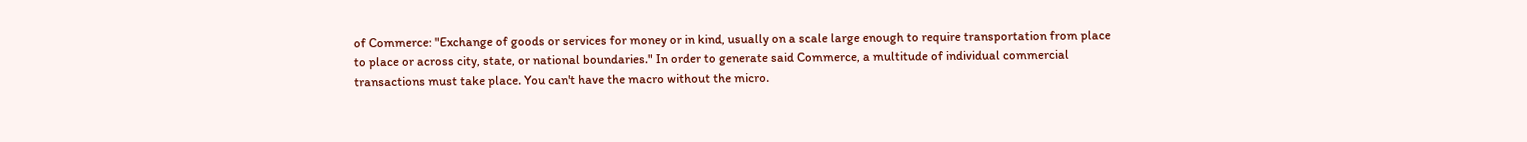of Commerce: "Exchange of goods or services for money or in kind, usually on a scale large enough to require transportation from place to place or across city, state, or national boundaries." In order to generate said Commerce, a multitude of individual commercial transactions must take place. You can't have the macro without the micro.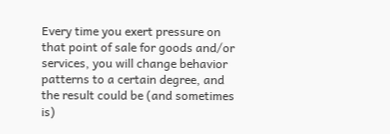Every time you exert pressure on that point of sale for goods and/or services, you will change behavior patterns to a certain degree, and the result could be (and sometimes is)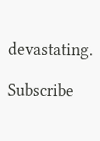devastating.

Subscribe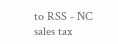to RSS - NC sales tax